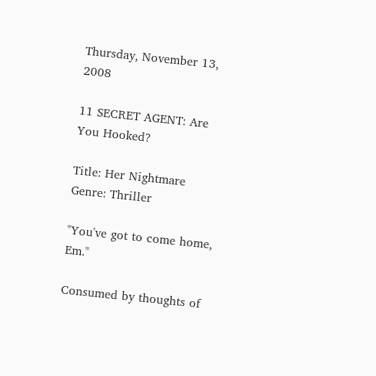Thursday, November 13, 2008

11 SECRET AGENT: Are You Hooked?

Title: Her Nightmare
Genre: Thriller

"You've got to come home, Em."

Consumed by thoughts of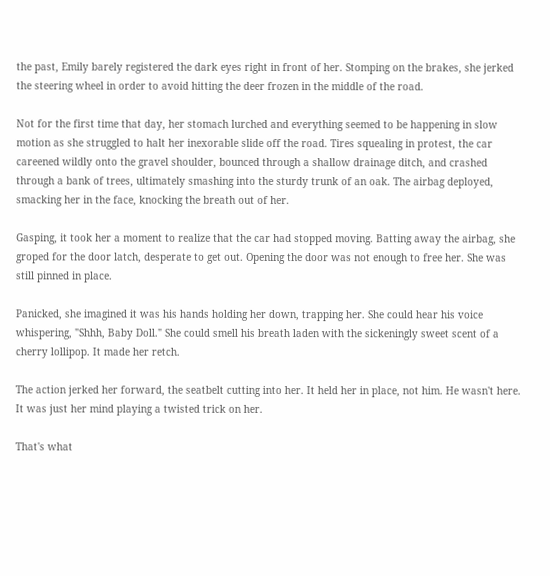the past, Emily barely registered the dark eyes right in front of her. Stomping on the brakes, she jerked the steering wheel in order to avoid hitting the deer frozen in the middle of the road.

Not for the first time that day, her stomach lurched and everything seemed to be happening in slow motion as she struggled to halt her inexorable slide off the road. Tires squealing in protest, the car careened wildly onto the gravel shoulder, bounced through a shallow drainage ditch, and crashed through a bank of trees, ultimately smashing into the sturdy trunk of an oak. The airbag deployed, smacking her in the face, knocking the breath out of her.

Gasping, it took her a moment to realize that the car had stopped moving. Batting away the airbag, she groped for the door latch, desperate to get out. Opening the door was not enough to free her. She was still pinned in place.

Panicked, she imagined it was his hands holding her down, trapping her. She could hear his voice whispering, "Shhh, Baby Doll." She could smell his breath laden with the sickeningly sweet scent of a cherry lollipop. It made her retch.

The action jerked her forward, the seatbelt cutting into her. It held her in place, not him. He wasn't here. It was just her mind playing a twisted trick on her.

That's what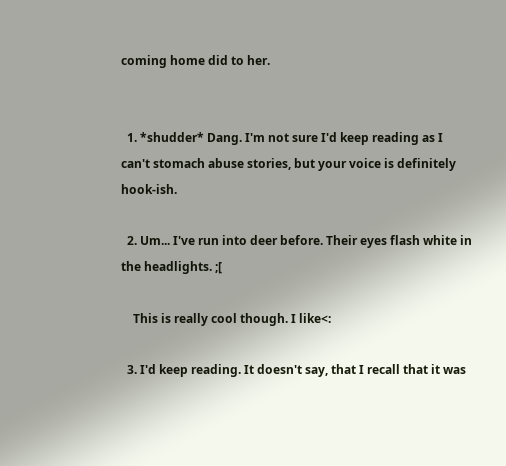coming home did to her.


  1. *shudder* Dang. I'm not sure I'd keep reading as I can't stomach abuse stories, but your voice is definitely hook-ish.

  2. Um... I've run into deer before. Their eyes flash white in the headlights. ;[

    This is really cool though. I like<:

  3. I'd keep reading. It doesn't say, that I recall that it was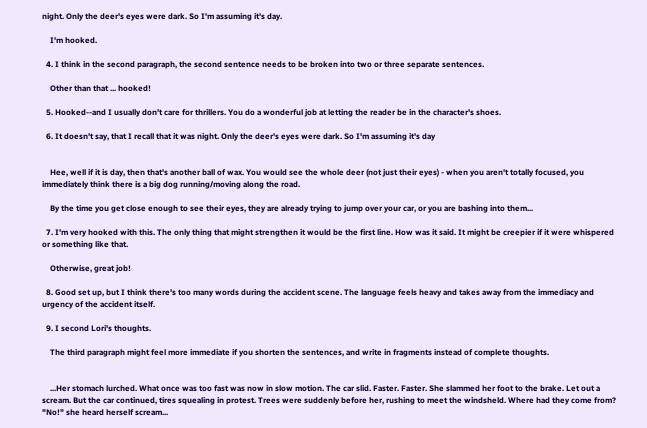night. Only the deer's eyes were dark. So I'm assuming it's day.

    I'm hooked.

  4. I think in the second paragraph, the second sentence needs to be broken into two or three separate sentences.

    Other than that ... hooked!

  5. Hooked--and I usually don't care for thrillers. You do a wonderful job at letting the reader be in the character's shoes.

  6. It doesn't say, that I recall that it was night. Only the deer's eyes were dark. So I'm assuming it's day


    Hee, well if it is day, then that's another ball of wax. You would see the whole deer (not just their eyes) - when you aren't totally focused, you immediately think there is a big dog running/moving along the road.

    By the time you get close enough to see their eyes, they are already trying to jump over your car, or you are bashing into them...

  7. I'm very hooked with this. The only thing that might strengthen it would be the first line. How was it said. It might be creepier if it were whispered or something like that.

    Otherwise, great job!

  8. Good set up, but I think there's too many words during the accident scene. The language feels heavy and takes away from the immediacy and urgency of the accident itself.

  9. I second Lori's thoughts.

    The third paragraph might feel more immediate if you shorten the sentences, and write in fragments instead of complete thoughts.


    ...Her stomach lurched. What once was too fast was now in slow motion. The car slid. Faster. Faster. She slammed her foot to the brake. Let out a scream. But the car continued, tires squealing in protest. Trees were suddenly before her, rushing to meet the windsheld. Where had they come from? "No!" she heard herself scream...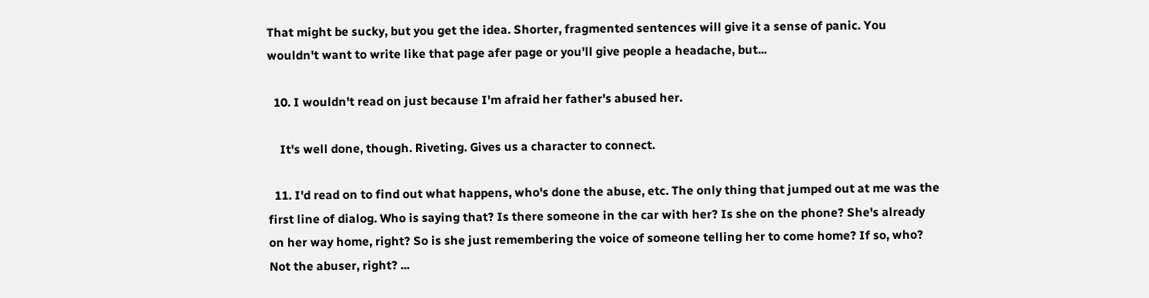That might be sucky, but you get the idea. Shorter, fragmented sentences will give it a sense of panic. You wouldn't want to write like that page afer page or you'll give people a headache, but...

  10. I wouldn't read on just because I'm afraid her father's abused her.

    It's well done, though. Riveting. Gives us a character to connect.

  11. I'd read on to find out what happens, who's done the abuse, etc. The only thing that jumped out at me was the first line of dialog. Who is saying that? Is there someone in the car with her? Is she on the phone? She's already on her way home, right? So is she just remembering the voice of someone telling her to come home? If so, who? Not the abuser, right? ...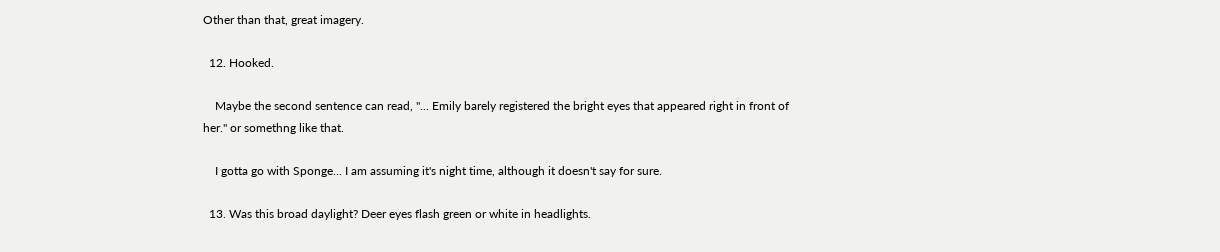Other than that, great imagery.

  12. Hooked.

    Maybe the second sentence can read, "... Emily barely registered the bright eyes that appeared right in front of her." or somethng like that.

    I gotta go with Sponge... I am assuming it's night time, although it doesn't say for sure.

  13. Was this broad daylight? Deer eyes flash green or white in headlights.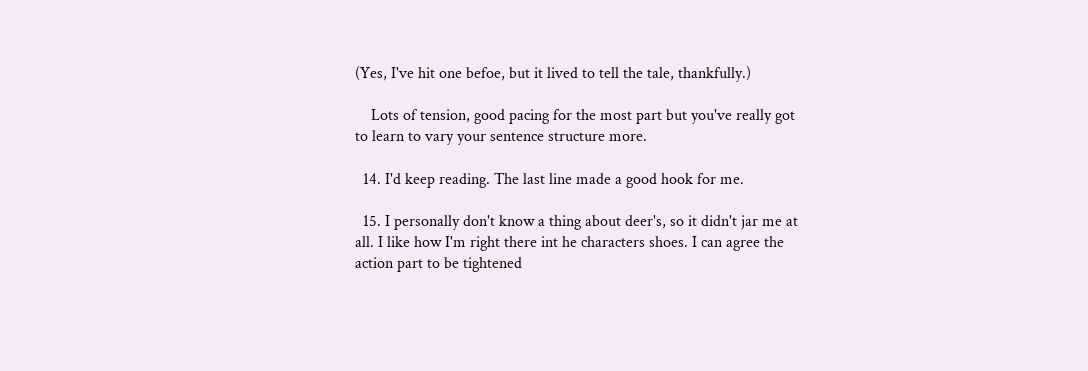(Yes, I've hit one befoe, but it lived to tell the tale, thankfully.)

    Lots of tension, good pacing for the most part but you've really got to learn to vary your sentence structure more.

  14. I'd keep reading. The last line made a good hook for me.

  15. I personally don't know a thing about deer's, so it didn't jar me at all. I like how I'm right there int he characters shoes. I can agree the action part to be tightened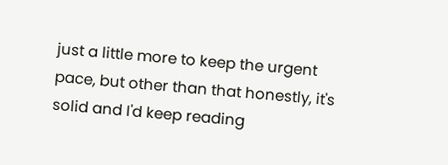just a little more to keep the urgent pace, but other than that honestly, it's solid and I'd keep reading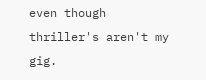even though thriller's aren't my gig.